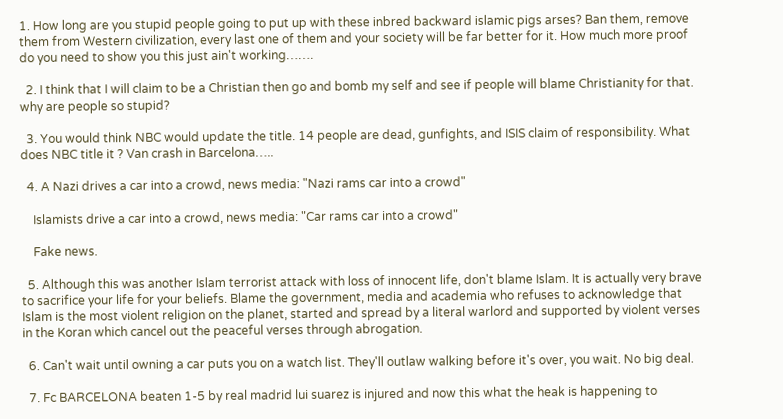1. How long are you stupid people going to put up with these inbred backward islamic pigs arses? Ban them, remove them from Western civilization, every last one of them and your society will be far better for it. How much more proof do you need to show you this just ain't working…….

  2. I think that I will claim to be a Christian then go and bomb my self and see if people will blame Christianity for that. why are people so stupid?

  3. You would think NBC would update the title. 14 people are dead, gunfights, and ISIS claim of responsibility. What does NBC title it ? Van crash in Barcelona…..

  4. A Nazi drives a car into a crowd, news media: "Nazi rams car into a crowd"

    Islamists drive a car into a crowd, news media: "Car rams car into a crowd"

    Fake news.

  5. Although this was another Islam terrorist attack with loss of innocent life, don't blame Islam. It is actually very brave to sacrifice your life for your beliefs. Blame the government, media and academia who refuses to acknowledge that Islam is the most violent religion on the planet, started and spread by a literal warlord and supported by violent verses in the Koran which cancel out the peaceful verses through abrogation.

  6. Can't wait until owning a car puts you on a watch list. They'll outlaw walking before it's over, you wait. No big deal.

  7. Fc BARCELONA beaten 1-5 by real madrid lui suarez is injured and now this what the heak is happening to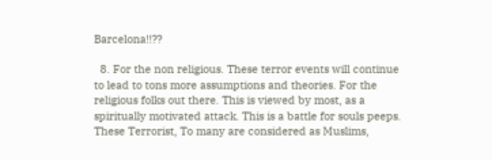Barcelona!!??

  8. For the non religious. These terror events will continue to lead to tons more assumptions and theories. For the religious folks out there. This is viewed by most, as a spiritually motivated attack. This is a battle for souls peeps. These Terrorist, To many are considered as Muslims,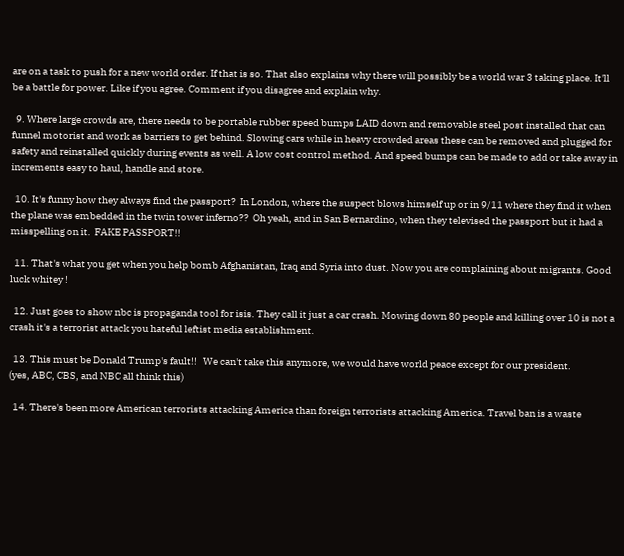are on a task to push for a new world order. If that is so. That also explains why there will possibly be a world war 3 taking place. It'll be a battle for power. Like if you agree. Comment if you disagree and explain why.

  9. Where large crowds are, there needs to be portable rubber speed bumps LAID down and removable steel post installed that can funnel motorist and work as barriers to get behind. Slowing cars while in heavy crowded areas these can be removed and plugged for safety and reinstalled quickly during events as well. A low cost control method. And speed bumps can be made to add or take away in increments easy to haul, handle and store.

  10. It's funny how they always find the passport?  In London, where the suspect blows himself up or in 9/11 where they find it when the plane was embedded in the twin tower inferno??  Oh yeah, and in San Bernardino, when they televised the passport but it had a misspelling on it.  FAKE PASSPORT!!

  11. That's what you get when you help bomb Afghanistan, Iraq and Syria into dust. Now you are complaining about migrants. Good luck whitey !

  12. Just goes to show nbc is propaganda tool for isis. They call it just a car crash. Mowing down 80 people and killing over 10 is not a crash it's a terrorist attack you hateful leftist media establishment.

  13. This must be Donald Trump's fault!!   We can't take this anymore, we would have world peace except for our president.              (yes, ABC, CBS, and NBC all think this)

  14. There's been more American terrorists attacking America than foreign terrorists attacking America. Travel ban is a waste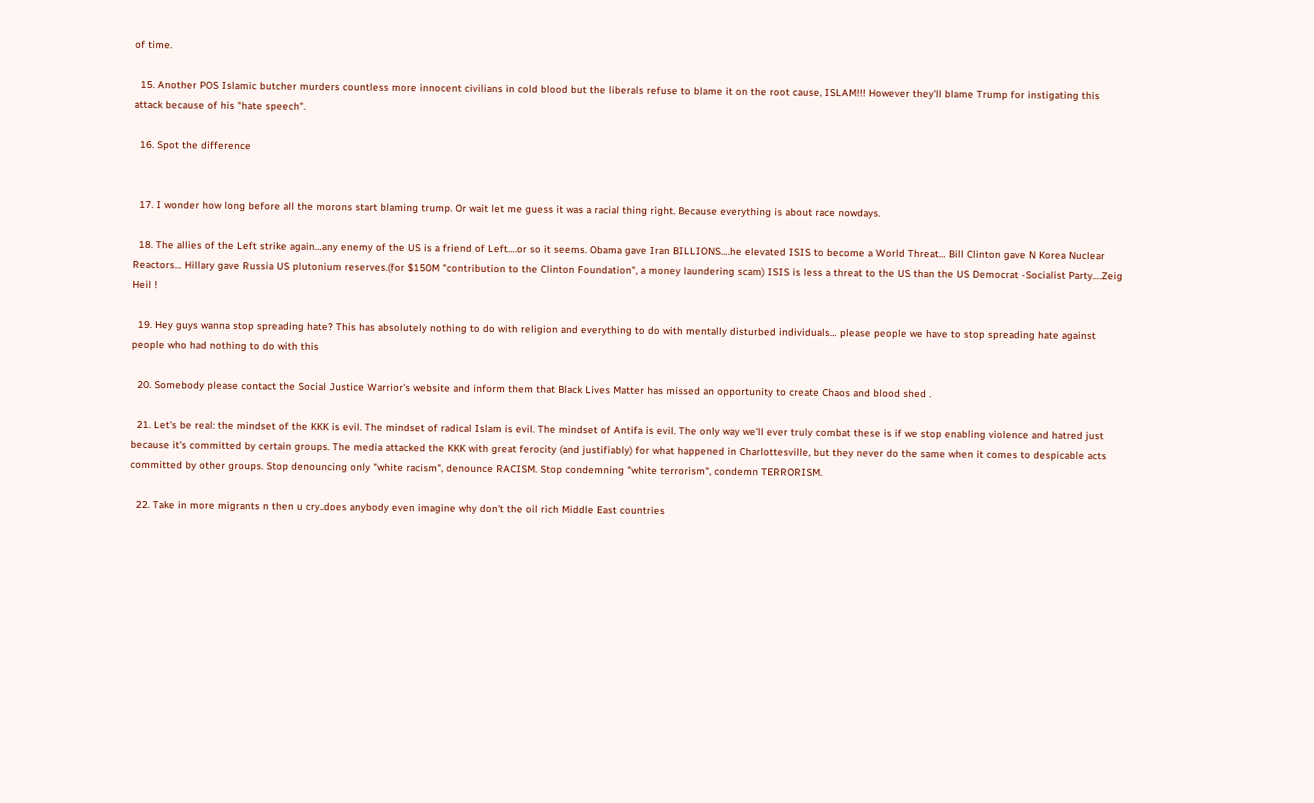of time.

  15. Another POS Islamic butcher murders countless more innocent civilians in cold blood but the liberals refuse to blame it on the root cause, ISLAM!!! However they'll blame Trump for instigating this attack because of his "hate speech".

  16. Spot the difference


  17. I wonder how long before all the morons start blaming trump. Or wait let me guess it was a racial thing right. Because everything is about race nowdays.

  18. The allies of the Left strike again…any enemy of the US is a friend of Left….or so it seems. Obama gave Iran BILLIONS….he elevated ISIS to become a World Threat… Bill Clinton gave N Korea Nuclear Reactors… Hillary gave Russia US plutonium reserves.(for $150M "contribution to the Clinton Foundation", a money laundering scam) ISIS is less a threat to the US than the US Democrat -Socialist Party….Zeig Heil !

  19. Hey guys wanna stop spreading hate? This has absolutely nothing to do with religion and everything to do with mentally disturbed individuals… please people we have to stop spreading hate against people who had nothing to do with this

  20. Somebody please contact the Social Justice Warrior's website and inform them that Black Lives Matter has missed an opportunity to create Chaos and blood shed .

  21. Let's be real: the mindset of the KKK is evil. The mindset of radical Islam is evil. The mindset of Antifa is evil. The only way we'll ever truly combat these is if we stop enabling violence and hatred just because it's committed by certain groups. The media attacked the KKK with great ferocity (and justifiably) for what happened in Charlottesville, but they never do the same when it comes to despicable acts committed by other groups. Stop denouncing only "white racism", denounce RACISM. Stop condemning "white terrorism", condemn TERRORISM.

  22. Take in more migrants n then u cry..does anybody even imagine why don't the oil rich Middle East countries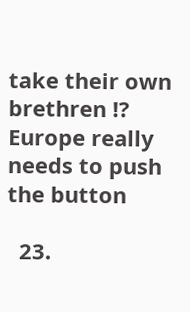take their own brethren ⁉ Europe really needs to push the button

  23.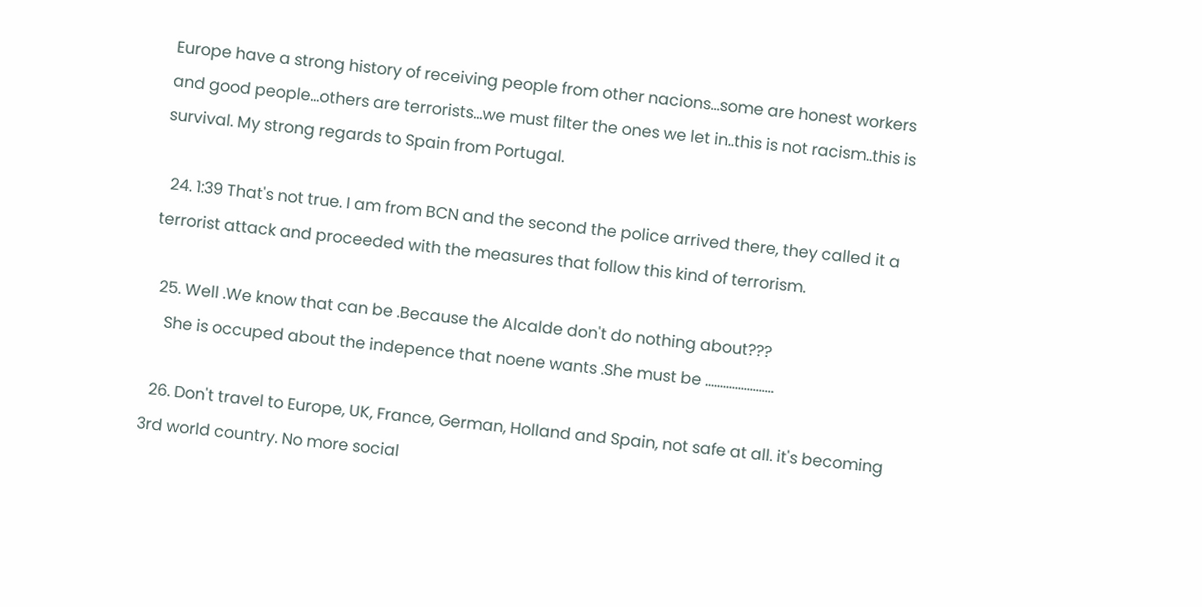Europe have a strong history of receiving people from other nacions…some are honest workers and good people…others are terrorists…we must filter the ones we let in..this is not racism..this is survival. My strong regards to Spain from Portugal.

  24. 1:39 That's not true. I am from BCN and the second the police arrived there, they called it a terrorist attack and proceeded with the measures that follow this kind of terrorism.

  25. Well .We know that can be .Because the Alcalde don't do nothing about???
    She is occuped about the indepence that noene wants .She must be …………………..

  26. Don't travel to Europe, UK, France, German, Holland and Spain, not safe at all. it's becoming 3rd world country. No more social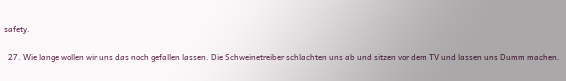safety.

  27. Wie lange wollen wir uns das noch gefallen lassen. Die Schweinetreiber schlachten uns ab und sitzen vor dem TV und lassen uns Dumm machen.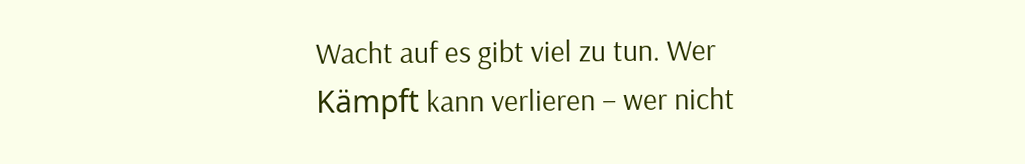Wacht auf es gibt viel zu tun. Wer Kämpft kann verlieren – wer nicht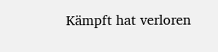Kämpft hat verloren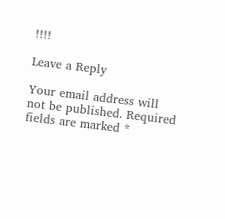!!!!

Leave a Reply

Your email address will not be published. Required fields are marked *